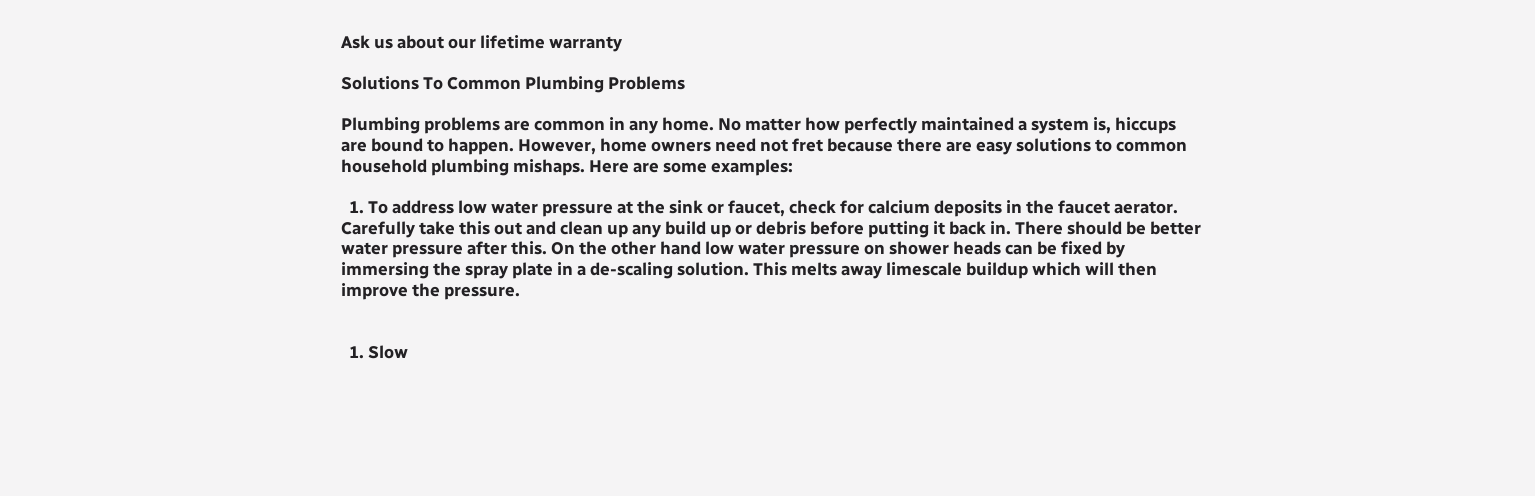Ask us about our lifetime warranty

Solutions To Common Plumbing Problems

Plumbing problems are common in any home. No matter how perfectly maintained a system is, hiccups are bound to happen. However, home owners need not fret because there are easy solutions to common household plumbing mishaps. Here are some examples:

  1. To address low water pressure at the sink or faucet, check for calcium deposits in the faucet aerator. Carefully take this out and clean up any build up or debris before putting it back in. There should be better water pressure after this. On the other hand low water pressure on shower heads can be fixed by immersing the spray plate in a de-scaling solution. This melts away limescale buildup which will then improve the pressure.


  1. Slow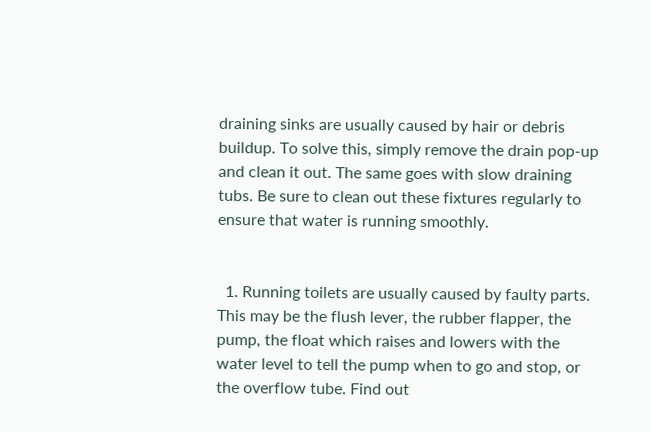draining sinks are usually caused by hair or debris buildup. To solve this, simply remove the drain pop-up and clean it out. The same goes with slow draining tubs. Be sure to clean out these fixtures regularly to ensure that water is running smoothly.


  1. Running toilets are usually caused by faulty parts. This may be the flush lever, the rubber flapper, the pump, the float which raises and lowers with the water level to tell the pump when to go and stop, or the overflow tube. Find out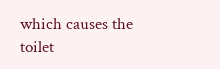which causes the toilet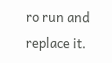ro run and replace it.